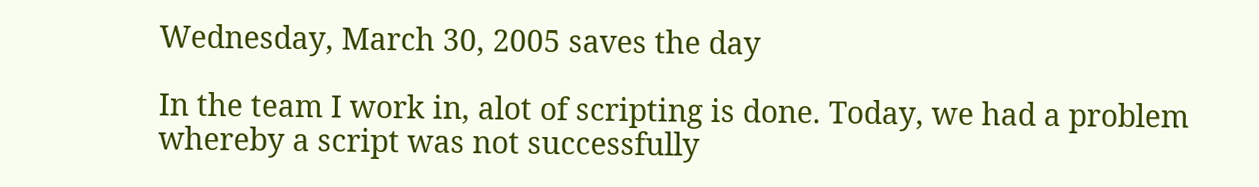Wednesday, March 30, 2005 saves the day

In the team I work in, alot of scripting is done. Today, we had a problem whereby a script was not successfully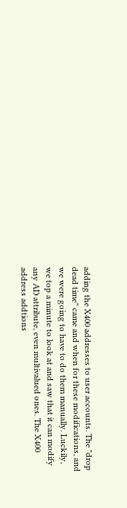adding the X400 addresses to user accounts. The "drop dead time" came and when for these modifications, and we were going to have to do them manually. Luckily, we top a minute to look at and saw that it can modify any AD attribute, even multivalued ones. The X400 address addtions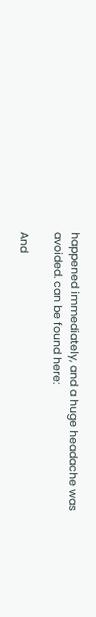happened immediately, and a huge headache was avoided. can be found here:

And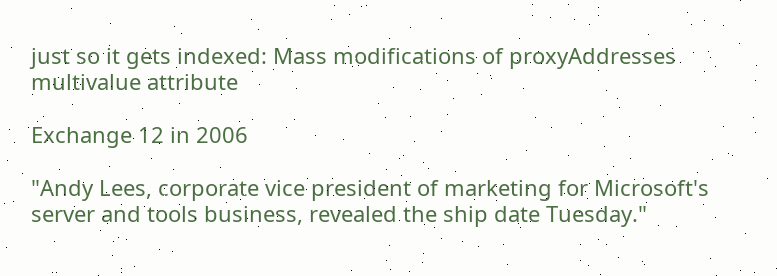just so it gets indexed: Mass modifications of proxyAddresses multivalue attribute

Exchange 12 in 2006

"Andy Lees, corporate vice president of marketing for Microsoft's server and tools business, revealed the ship date Tuesday."